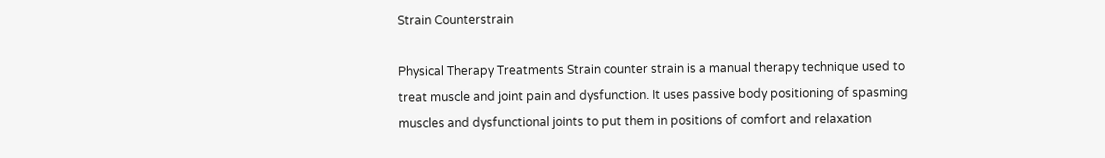Strain Counterstrain

Physical Therapy Treatments Strain counter strain is a manual therapy technique used to treat muscle and joint pain and dysfunction. It uses passive body positioning of spasming muscles and dysfunctional joints to put them in positions of comfort and relaxation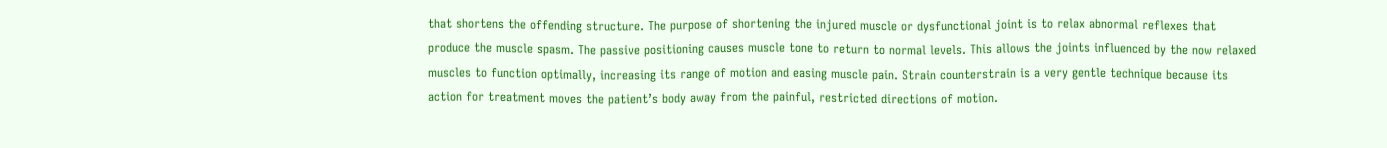that shortens the offending structure. The purpose of shortening the injured muscle or dysfunctional joint is to relax abnormal reflexes that produce the muscle spasm. The passive positioning causes muscle tone to return to normal levels. This allows the joints influenced by the now relaxed muscles to function optimally, increasing its range of motion and easing muscle pain. Strain counterstrain is a very gentle technique because its action for treatment moves the patient’s body away from the painful, restricted directions of motion.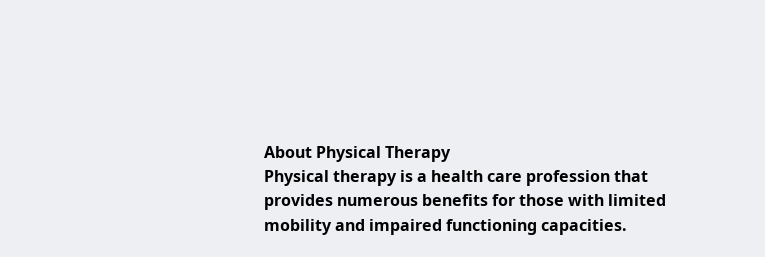About Physical Therapy
Physical therapy is a health care profession that provides numerous benefits for those with limited mobility and impaired functioning capacities.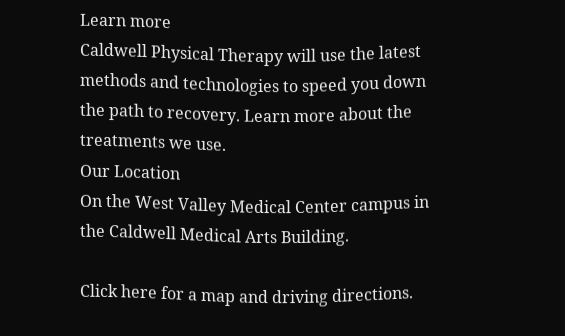Learn more
Caldwell Physical Therapy will use the latest methods and technologies to speed you down the path to recovery. Learn more about the treatments we use.
Our Location
On the West Valley Medical Center campus in the Caldwell Medical Arts Building.

Click here for a map and driving directions.